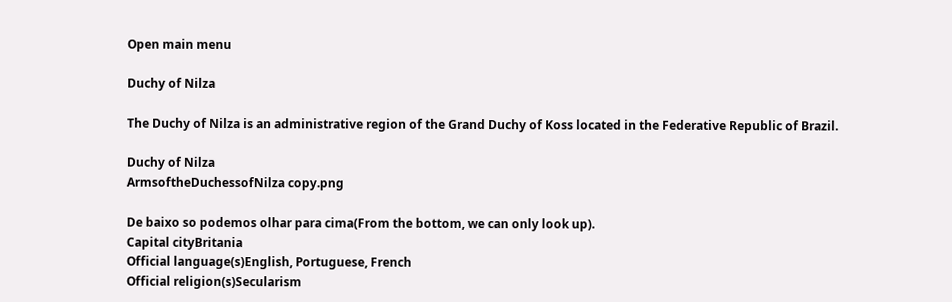Open main menu

Duchy of Nilza

The Duchy of Nilza is an administrative region of the Grand Duchy of Koss located in the Federative Republic of Brazil.

Duchy of Nilza
ArmsoftheDuchessofNilza copy.png

De baixo so podemos olhar para cima(From the bottom, we can only look up).
Capital cityBritania
Official language(s)English, Portuguese, French
Official religion(s)Secularism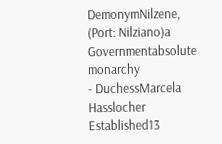DemonymNilzene, (Port: Nilziano)a
Governmentabsolute monarchy
- DuchessMarcela Hasslocher
Established13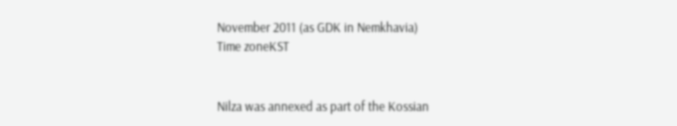November 2011 (as GDK in Nemkhavia)
Time zoneKST


Nilza was annexed as part of the Kossian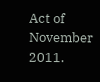Act of November 2011.